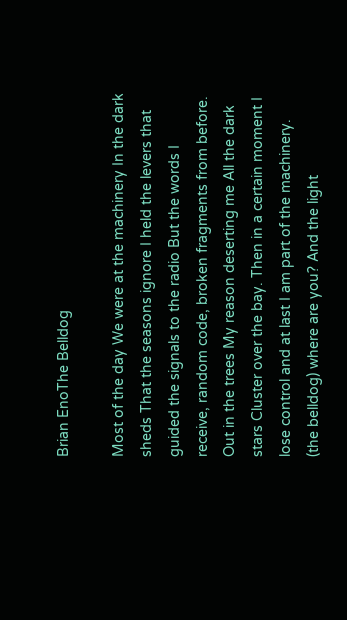Brian EnoThe Belldog

Most of the day We were at the machinery In the dark sheds That the seasons ignore I held the levers that guided the signals to the radio But the words I receive, random code, broken fragments from before. Out in the trees My reason deserting me All the dark stars Cluster over the bay. Then in a certain moment I lose control and at last I am part of the machinery. (the belldog) where are you? And the light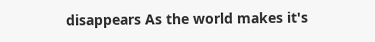disappears As the world makes it's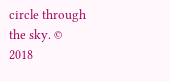circle through the sky. © 2018